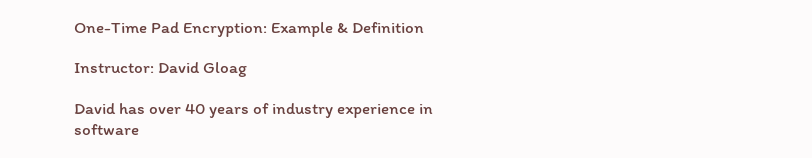One-Time Pad Encryption: Example & Definition

Instructor: David Gloag

David has over 40 years of industry experience in software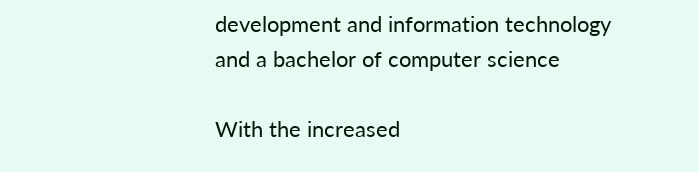development and information technology and a bachelor of computer science

With the increased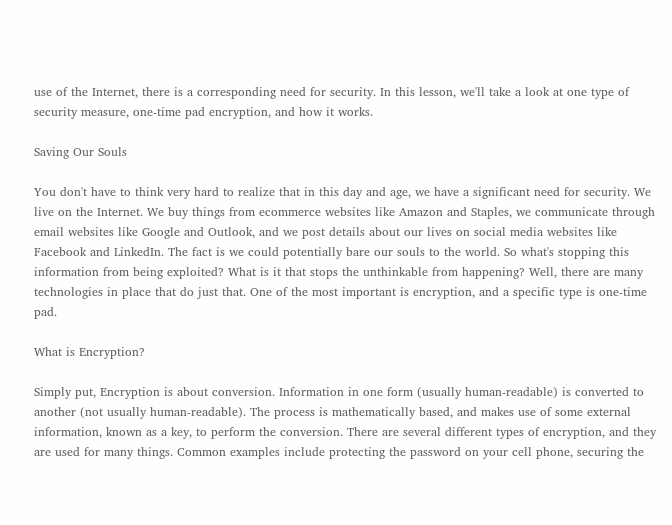use of the Internet, there is a corresponding need for security. In this lesson, we'll take a look at one type of security measure, one-time pad encryption, and how it works.

Saving Our Souls

You don't have to think very hard to realize that in this day and age, we have a significant need for security. We live on the Internet. We buy things from ecommerce websites like Amazon and Staples, we communicate through email websites like Google and Outlook, and we post details about our lives on social media websites like Facebook and LinkedIn. The fact is we could potentially bare our souls to the world. So what's stopping this information from being exploited? What is it that stops the unthinkable from happening? Well, there are many technologies in place that do just that. One of the most important is encryption, and a specific type is one-time pad.

What is Encryption?

Simply put, Encryption is about conversion. Information in one form (usually human-readable) is converted to another (not usually human-readable). The process is mathematically based, and makes use of some external information, known as a key, to perform the conversion. There are several different types of encryption, and they are used for many things. Common examples include protecting the password on your cell phone, securing the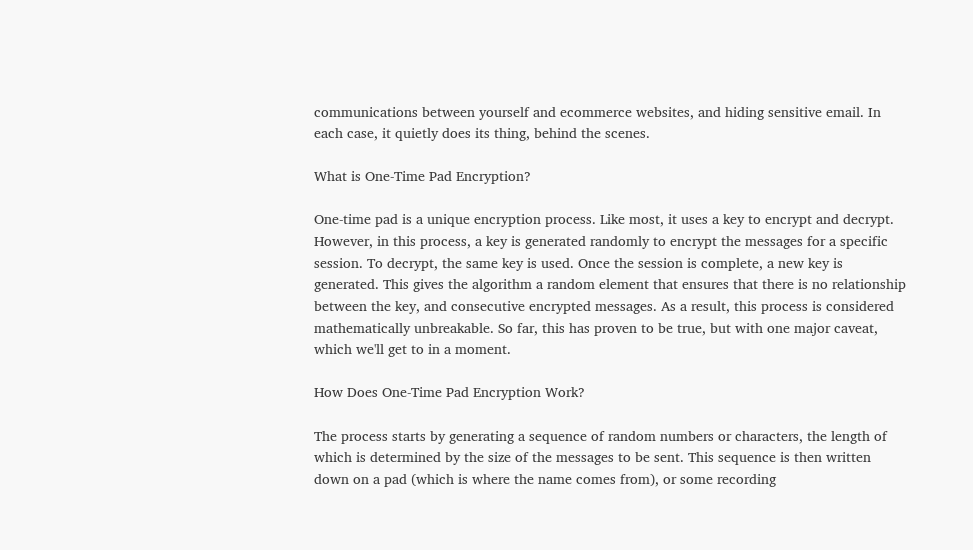communications between yourself and ecommerce websites, and hiding sensitive email. In each case, it quietly does its thing, behind the scenes.

What is One-Time Pad Encryption?

One-time pad is a unique encryption process. Like most, it uses a key to encrypt and decrypt. However, in this process, a key is generated randomly to encrypt the messages for a specific session. To decrypt, the same key is used. Once the session is complete, a new key is generated. This gives the algorithm a random element that ensures that there is no relationship between the key, and consecutive encrypted messages. As a result, this process is considered mathematically unbreakable. So far, this has proven to be true, but with one major caveat, which we'll get to in a moment.

How Does One-Time Pad Encryption Work?

The process starts by generating a sequence of random numbers or characters, the length of which is determined by the size of the messages to be sent. This sequence is then written down on a pad (which is where the name comes from), or some recording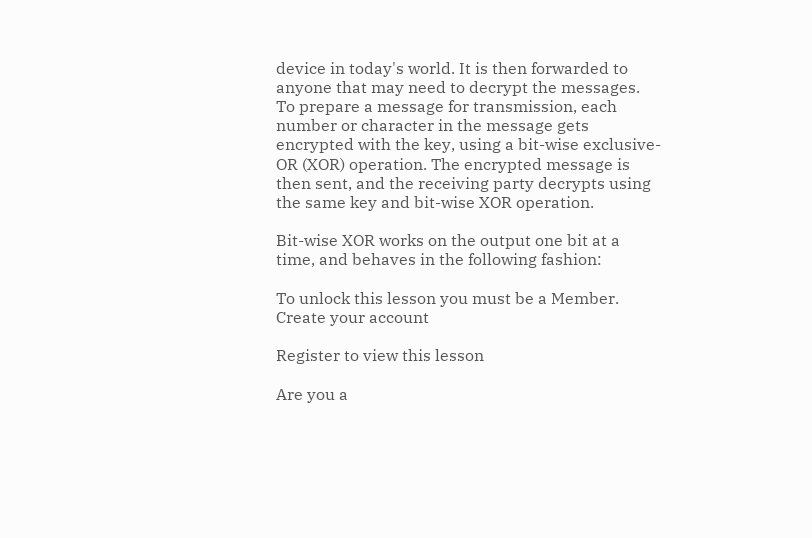device in today's world. It is then forwarded to anyone that may need to decrypt the messages. To prepare a message for transmission, each number or character in the message gets encrypted with the key, using a bit-wise exclusive-OR (XOR) operation. The encrypted message is then sent, and the receiving party decrypts using the same key and bit-wise XOR operation.

Bit-wise XOR works on the output one bit at a time, and behaves in the following fashion:

To unlock this lesson you must be a Member.
Create your account

Register to view this lesson

Are you a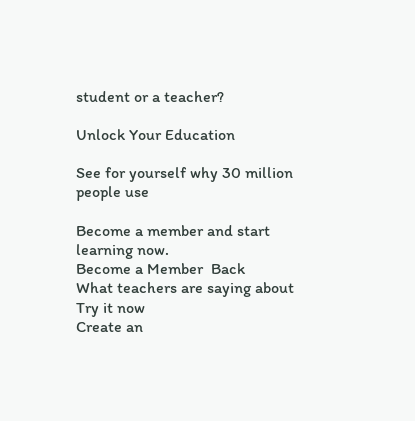student or a teacher?

Unlock Your Education

See for yourself why 30 million people use

Become a member and start learning now.
Become a Member  Back
What teachers are saying about
Try it now
Create an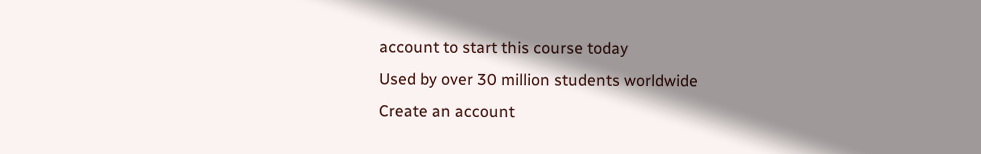account to start this course today
Used by over 30 million students worldwide
Create an account